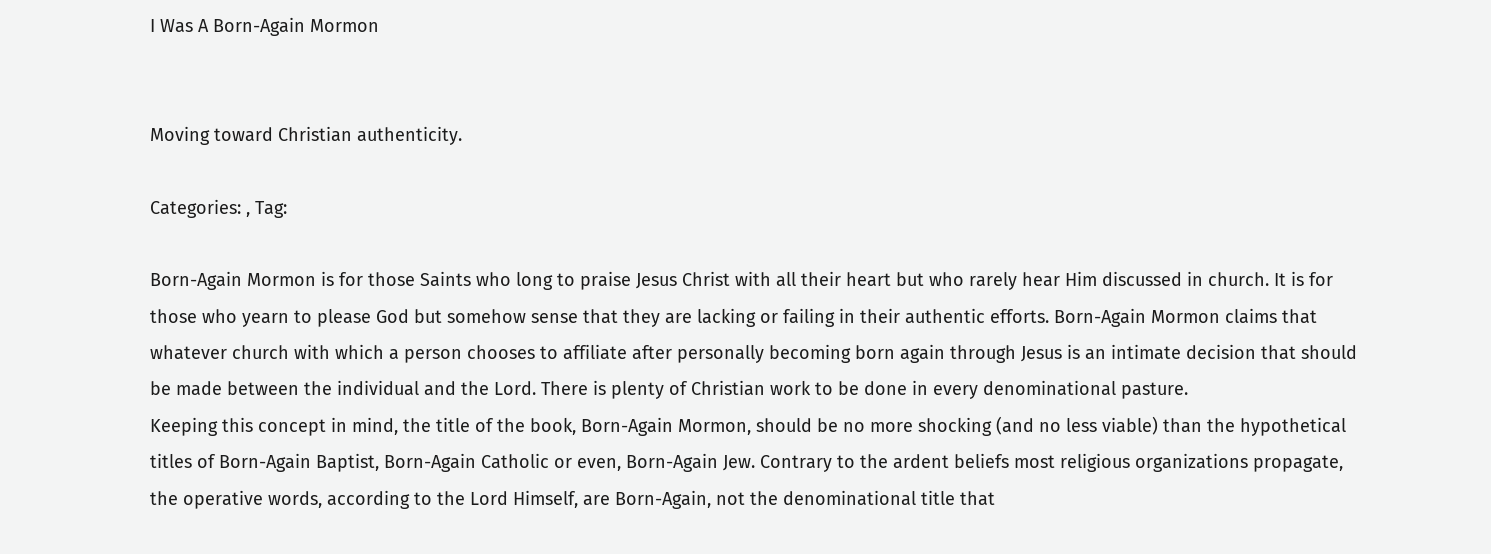I Was A Born-Again Mormon


Moving toward Christian authenticity.

Categories: , Tag:

Born-Again Mormon is for those Saints who long to praise Jesus Christ with all their heart but who rarely hear Him discussed in church. It is for those who yearn to please God but somehow sense that they are lacking or failing in their authentic efforts. Born-Again Mormon claims that whatever church with which a person chooses to affiliate after personally becoming born again through Jesus is an intimate decision that should be made between the individual and the Lord. There is plenty of Christian work to be done in every denominational pasture.
Keeping this concept in mind, the title of the book, Born-Again Mormon, should be no more shocking (and no less viable) than the hypothetical titles of Born-Again Baptist, Born-Again Catholic or even, Born-Again Jew. Contrary to the ardent beliefs most religious organizations propagate, the operative words, according to the Lord Himself, are Born-Again, not the denominational title that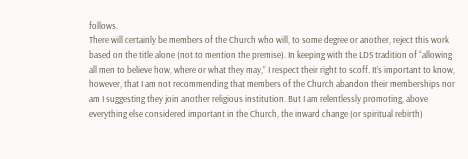follows.
There will certainly be members of the Church who will, to some degree or another, reject this work based on the title alone (not to mention the premise). In keeping with the LDS tradition of “allowing all men to believe how, where or what they may,” I respect their right to scoff. It’s important to know, however, that I am not recommending that members of the Church abandon their memberships nor am I suggesting they join another religious institution. But I am relentlessly promoting, above everything else considered important in the Church, the inward change (or spiritual rebirth)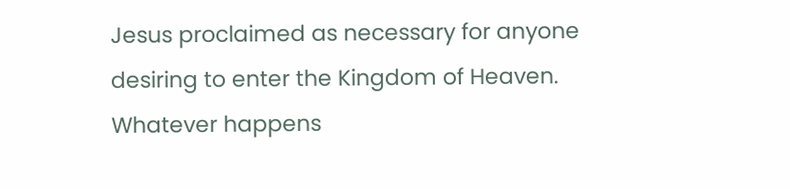Jesus proclaimed as necessary for anyone desiring to enter the Kingdom of Heaven. Whatever happens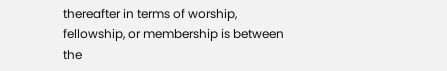thereafter in terms of worship, fellowship, or membership is between the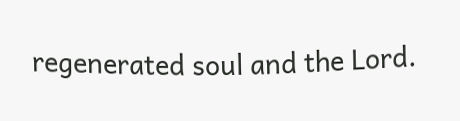regenerated soul and the Lord.